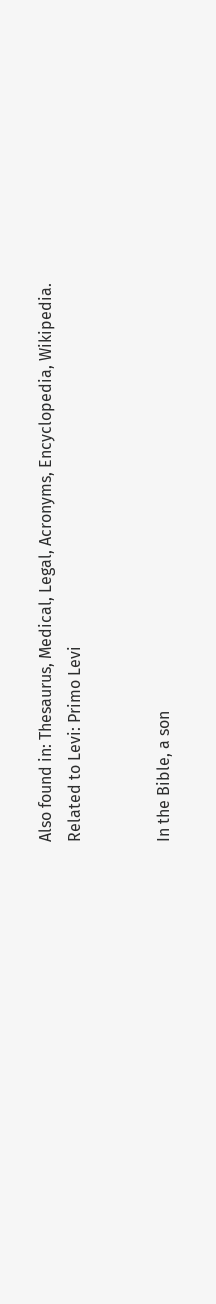Also found in: Thesaurus, Medical, Legal, Acronyms, Encyclopedia, Wikipedia.
Related to Levi: Primo Levi


In the Bible, a son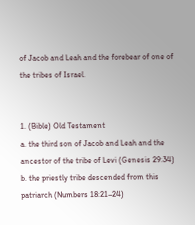of Jacob and Leah and the forebear of one of the tribes of Israel.


1. (Bible) Old Testament
a. the third son of Jacob and Leah and the ancestor of the tribe of Levi (Genesis 29:34)
b. the priestly tribe descended from this patriarch (Numbers 18:21–24)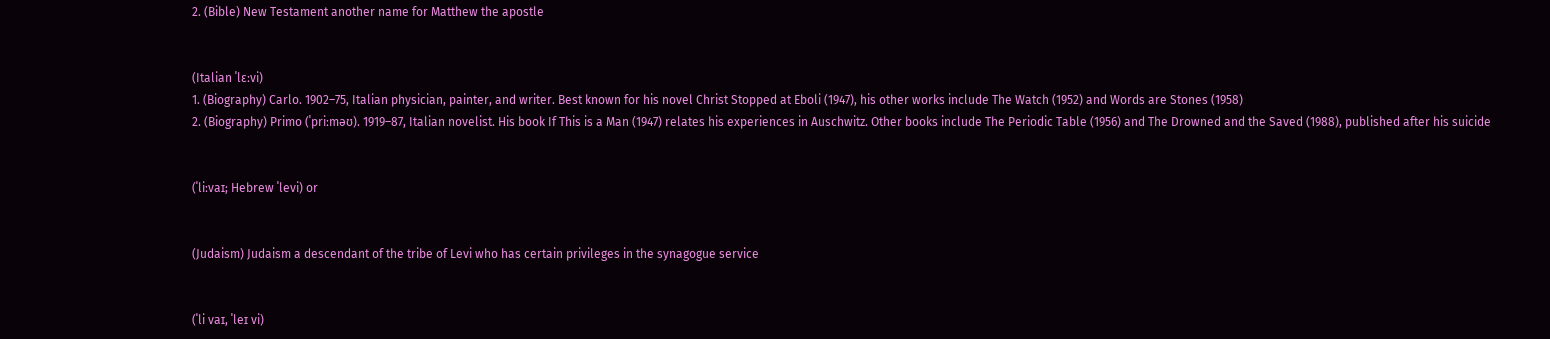2. (Bible) New Testament another name for Matthew the apostle


(Italian ˈlɛːvi)
1. (Biography) Carlo. 1902–75, Italian physician, painter, and writer. Best known for his novel Christ Stopped at Eboli (1947), his other works include The Watch (1952) and Words are Stones (1958)
2. (Biography) Primo (ˈpriːməʊ). 1919–87, Italian novelist. His book If This is a Man (1947) relates his experiences in Auschwitz. Other books include The Periodic Table (1956) and The Drowned and the Saved (1988), published after his suicide


(ˈliːvaɪ; Hebrew ˈlevi) or


(Judaism) Judaism a descendant of the tribe of Levi who has certain privileges in the synagogue service


(ˈli vaɪ, ˈleɪ vi)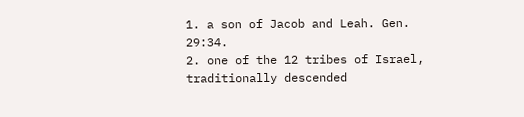1. a son of Jacob and Leah. Gen. 29:34.
2. one of the 12 tribes of Israel, traditionally descended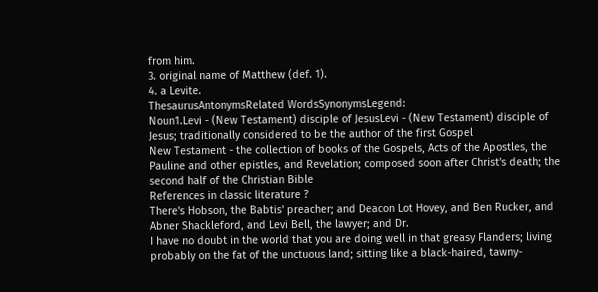from him.
3. original name of Matthew (def. 1).
4. a Levite.
ThesaurusAntonymsRelated WordsSynonymsLegend:
Noun1.Levi - (New Testament) disciple of JesusLevi - (New Testament) disciple of Jesus; traditionally considered to be the author of the first Gospel
New Testament - the collection of books of the Gospels, Acts of the Apostles, the Pauline and other epistles, and Revelation; composed soon after Christ's death; the second half of the Christian Bible
References in classic literature ?
There's Hobson, the Babtis' preacher; and Deacon Lot Hovey, and Ben Rucker, and Abner Shackleford, and Levi Bell, the lawyer; and Dr.
I have no doubt in the world that you are doing well in that greasy Flanders; living probably on the fat of the unctuous land; sitting like a black-haired, tawny-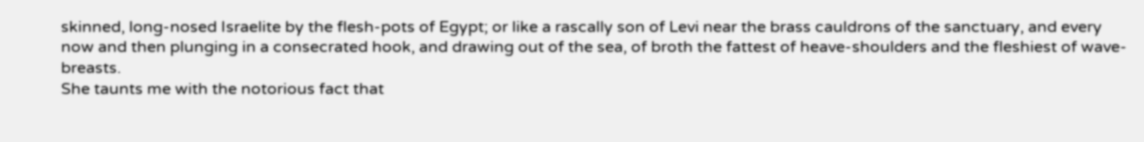skinned, long-nosed Israelite by the flesh-pots of Egypt; or like a rascally son of Levi near the brass cauldrons of the sanctuary, and every now and then plunging in a consecrated hook, and drawing out of the sea, of broth the fattest of heave-shoulders and the fleshiest of wave-breasts.
She taunts me with the notorious fact that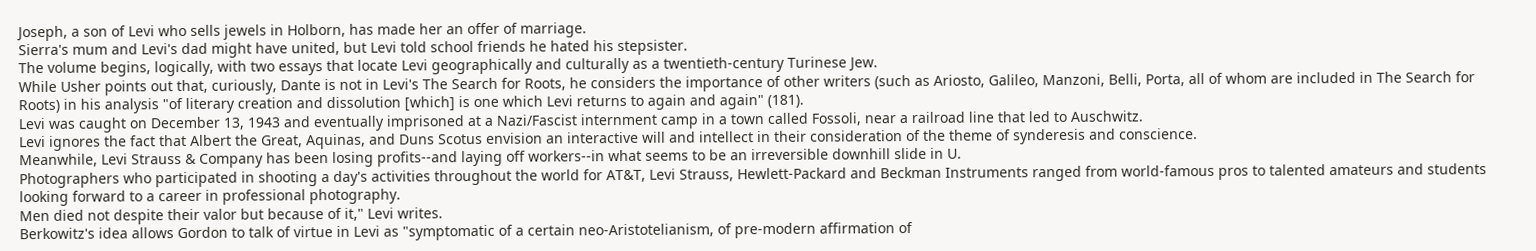Joseph, a son of Levi who sells jewels in Holborn, has made her an offer of marriage.
Sierra's mum and Levi's dad might have united, but Levi told school friends he hated his stepsister.
The volume begins, logically, with two essays that locate Levi geographically and culturally as a twentieth-century Turinese Jew.
While Usher points out that, curiously, Dante is not in Levi's The Search for Roots, he considers the importance of other writers (such as Ariosto, Galileo, Manzoni, Belli, Porta, all of whom are included in The Search for Roots) in his analysis "of literary creation and dissolution [which] is one which Levi returns to again and again" (181).
Levi was caught on December 13, 1943 and eventually imprisoned at a Nazi/Fascist internment camp in a town called Fossoli, near a railroad line that led to Auschwitz.
Levi ignores the fact that Albert the Great, Aquinas, and Duns Scotus envision an interactive will and intellect in their consideration of the theme of synderesis and conscience.
Meanwhile, Levi Strauss & Company has been losing profits--and laying off workers--in what seems to be an irreversible downhill slide in U.
Photographers who participated in shooting a day's activities throughout the world for AT&T, Levi Strauss, Hewlett-Packard and Beckman Instruments ranged from world-famous pros to talented amateurs and students looking forward to a career in professional photography.
Men died not despite their valor but because of it," Levi writes.
Berkowitz's idea allows Gordon to talk of virtue in Levi as "symptomatic of a certain neo-Aristotelianism, of pre-modern affirmation of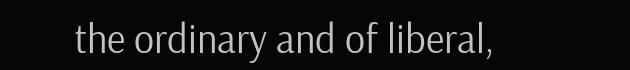the ordinary and of liberal,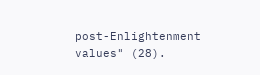post-Enlightenment values" (28).